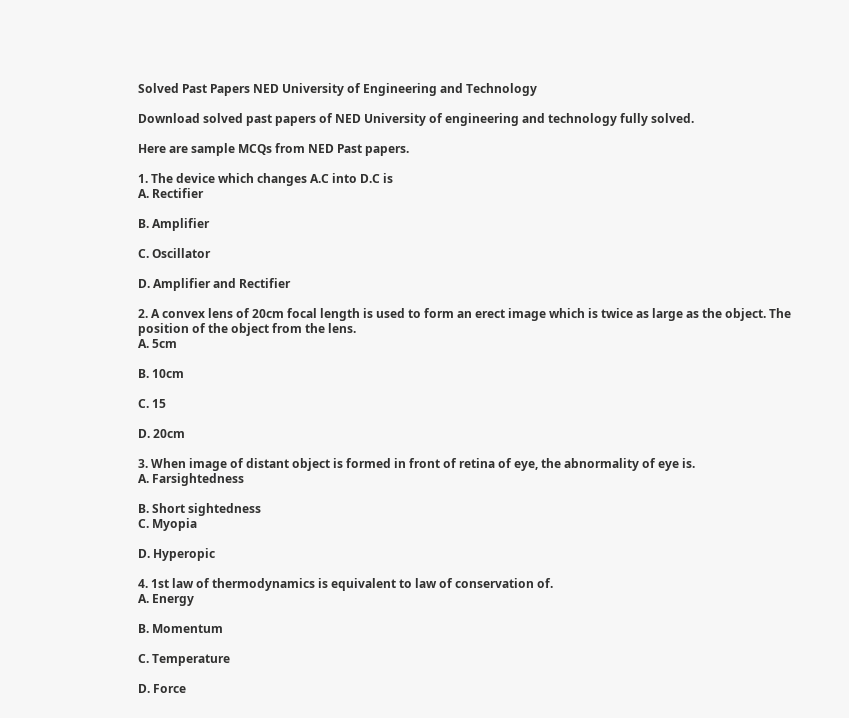Solved Past Papers NED University of Engineering and Technology

Download solved past papers of NED University of engineering and technology fully solved.

Here are sample MCQs from NED Past papers.

1. The device which changes A.C into D.C is
A. Rectifier

B. Amplifier

C. Oscillator

D. Amplifier and Rectifier

2. A convex lens of 20cm focal length is used to form an erect image which is twice as large as the object. The position of the object from the lens.
A. 5cm

B. 10cm

C. 15

D. 20cm

3. When image of distant object is formed in front of retina of eye, the abnormality of eye is.
A. Farsightedness

B. Short sightedness
C. Myopia

D. Hyperopic

4. 1st law of thermodynamics is equivalent to law of conservation of.
A. Energy

B. Momentum

C. Temperature

D. Force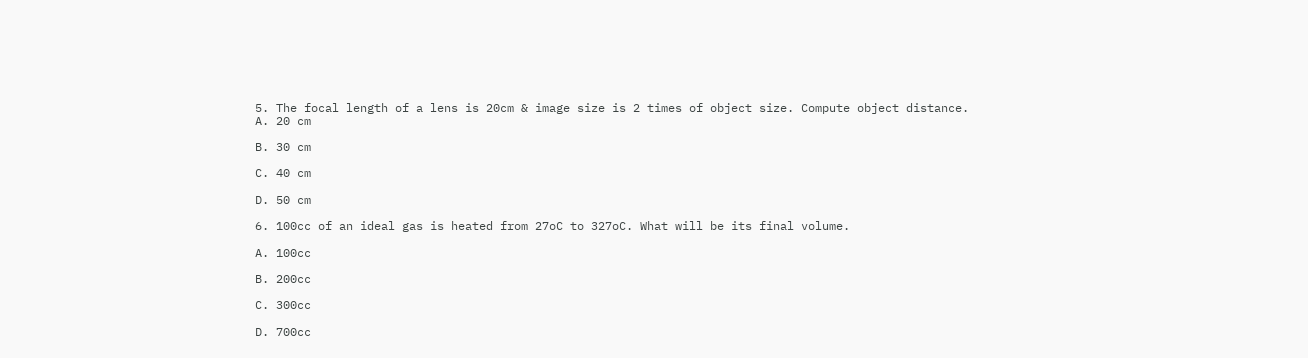5. The focal length of a lens is 20cm & image size is 2 times of object size. Compute object distance.
A. 20 cm

B. 30 cm

C. 40 cm

D. 50 cm

6. 100cc of an ideal gas is heated from 27oC to 327oC. What will be its final volume.

A. 100cc

B. 200cc

C. 300cc

D. 700cc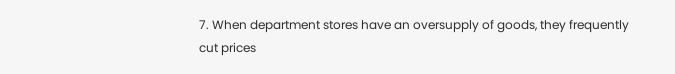7. When department stores have an oversupply of goods, they frequently cut prices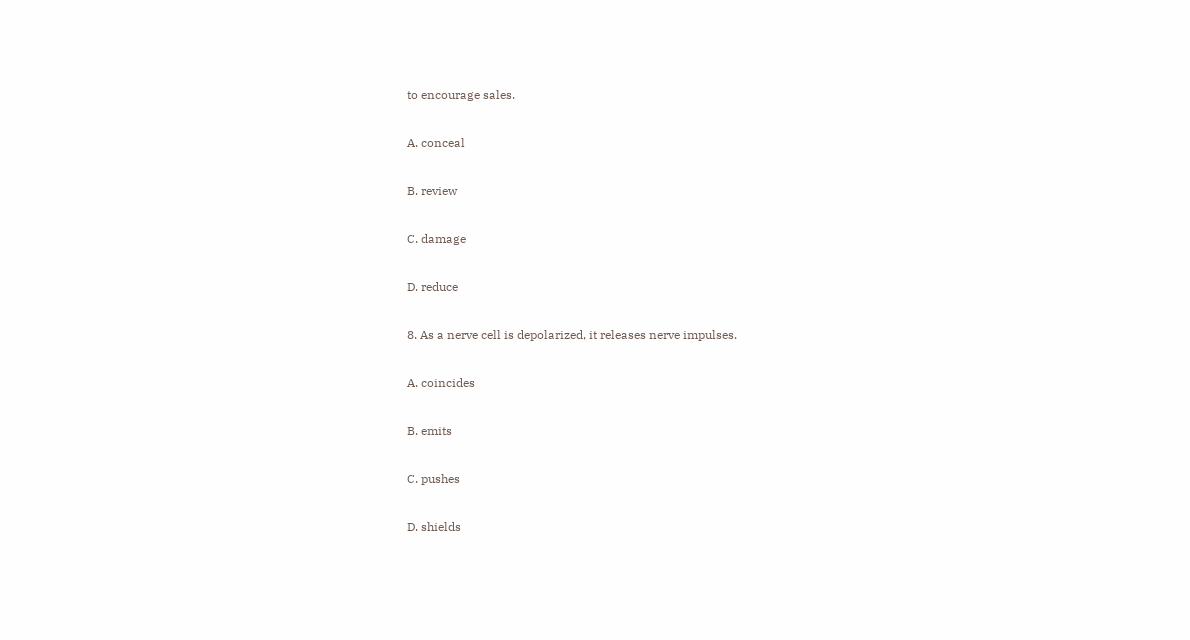to encourage sales.

A. conceal

B. review

C. damage

D. reduce

8. As a nerve cell is depolarized, it releases nerve impulses.

A. coincides

B. emits

C. pushes

D. shields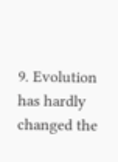9. Evolution has hardly changed the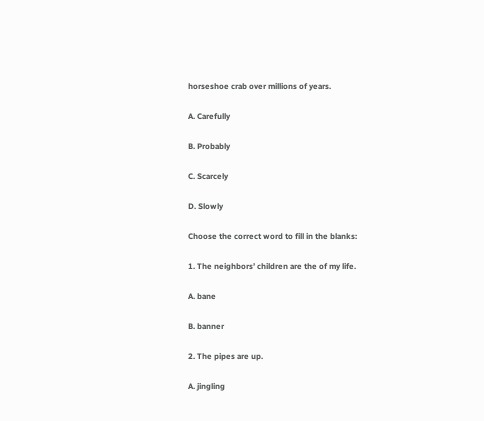horseshoe crab over millions of years.

A. Carefully

B. Probably

C. Scarcely

D. Slowly

Choose the correct word to fill in the blanks:

1. The neighbors’ children are the of my life.

A. bane

B. banner

2. The pipes are up.

A. jingling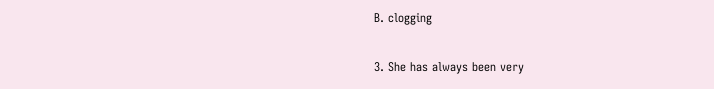B. clogging

3. She has always been very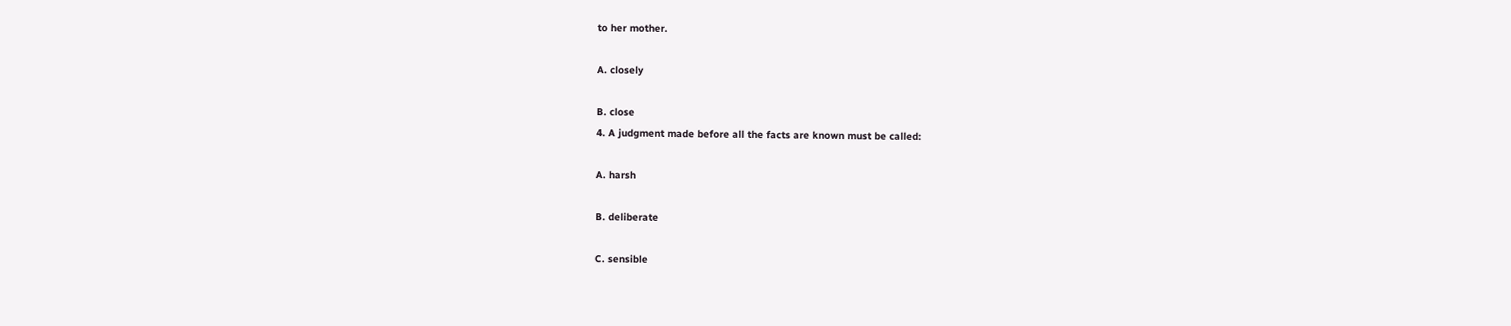to her mother.

A. closely

B. close
4. A judgment made before all the facts are known must be called:

A. harsh

B. deliberate

C. sensible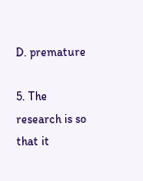D. premature

5. The research is so that it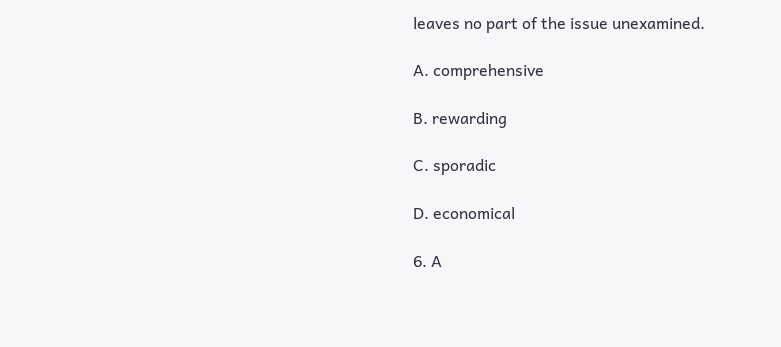leaves no part of the issue unexamined.

A. comprehensive

B. rewarding

C. sporadic

D. economical

6. A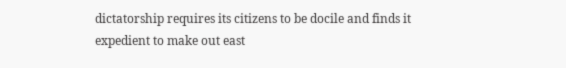dictatorship requires its citizens to be docile and finds it expedient to make out east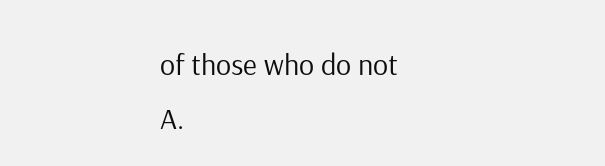of those who do not
A.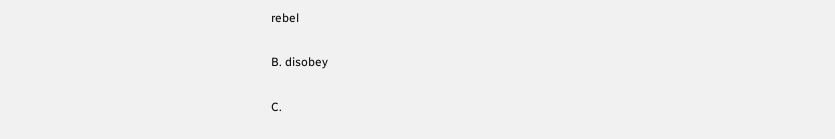rebel

B. disobey

C.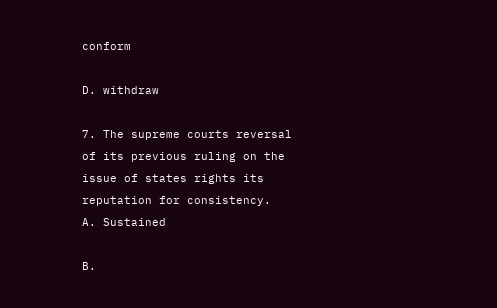conform

D. withdraw

7. The supreme courts reversal of its previous ruling on the issue of states rights its reputation for consistency.
A. Sustained

B.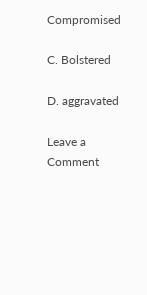Compromised

C. Bolstered

D. aggravated

Leave a Comment